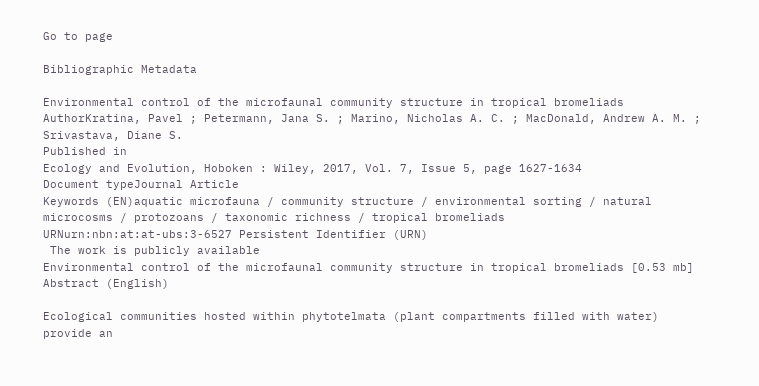Go to page

Bibliographic Metadata

Environmental control of the microfaunal community structure in tropical bromeliads
AuthorKratina, Pavel ; Petermann, Jana S. ; Marino, Nicholas A. C. ; MacDonald, Andrew A. M. ; Srivastava, Diane S.
Published in
Ecology and Evolution, Hoboken : Wiley, 2017, Vol. 7, Issue 5, page 1627-1634
Document typeJournal Article
Keywords (EN)aquatic microfauna / community structure / environmental sorting / natural microcosms / protozoans / taxonomic richness / tropical bromeliads
URNurn:nbn:at:at-ubs:3-6527 Persistent Identifier (URN)
 The work is publicly available
Environmental control of the microfaunal community structure in tropical bromeliads [0.53 mb]
Abstract (English)

Ecological communities hosted within phytotelmata (plant compartments filled with water) provide an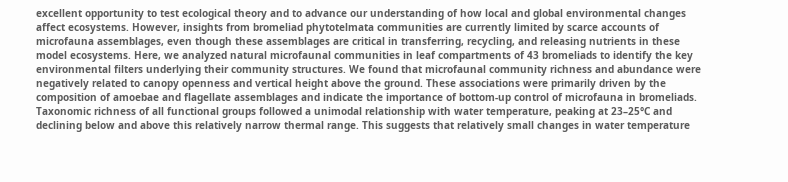excellent opportunity to test ecological theory and to advance our understanding of how local and global environmental changes affect ecosystems. However, insights from bromeliad phytotelmata communities are currently limited by scarce accounts of microfauna assemblages, even though these assemblages are critical in transferring, recycling, and releasing nutrients in these model ecosystems. Here, we analyzed natural microfaunal communities in leaf compartments of 43 bromeliads to identify the key environmental filters underlying their community structures. We found that microfaunal community richness and abundance were negatively related to canopy openness and vertical height above the ground. These associations were primarily driven by the composition of amoebae and flagellate assemblages and indicate the importance of bottom‐up control of microfauna in bromeliads. Taxonomic richness of all functional groups followed a unimodal relationship with water temperature, peaking at 23–25°C and declining below and above this relatively narrow thermal range. This suggests that relatively small changes in water temperature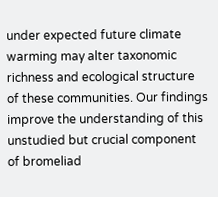under expected future climate warming may alter taxonomic richness and ecological structure of these communities. Our findings improve the understanding of this unstudied but crucial component of bromeliad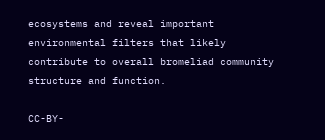ecosystems and reveal important environmental filters that likely contribute to overall bromeliad community structure and function.

CC-BY-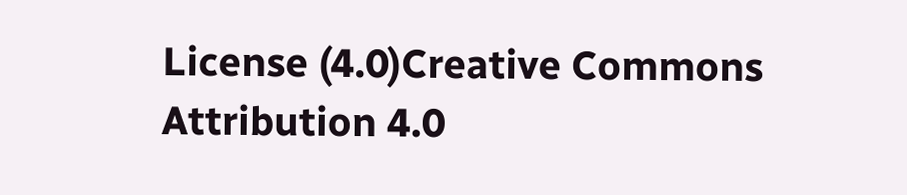License (4.0)Creative Commons Attribution 4.0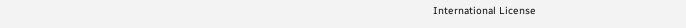International License